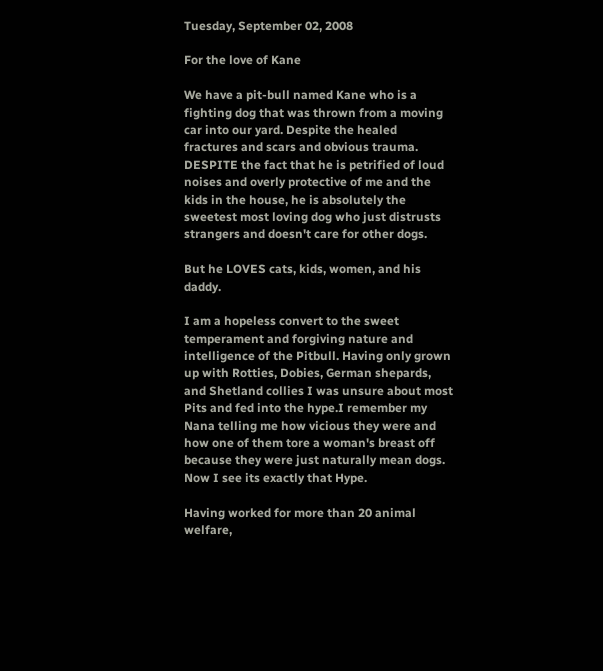Tuesday, September 02, 2008

For the love of Kane

We have a pit-bull named Kane who is a fighting dog that was thrown from a moving car into our yard. Despite the healed fractures and scars and obvious trauma. DESPITE the fact that he is petrified of loud noises and overly protective of me and the kids in the house, he is absolutely the sweetest most loving dog who just distrusts strangers and doesn't care for other dogs.

But he LOVES cats, kids, women, and his daddy.

I am a hopeless convert to the sweet temperament and forgiving nature and intelligence of the Pitbull. Having only grown up with Rotties, Dobies, German shepards, and Shetland collies I was unsure about most Pits and fed into the hype.I remember my Nana telling me how vicious they were and how one of them tore a woman's breast off because they were just naturally mean dogs. Now I see its exactly that Hype.

Having worked for more than 20 animal welfare,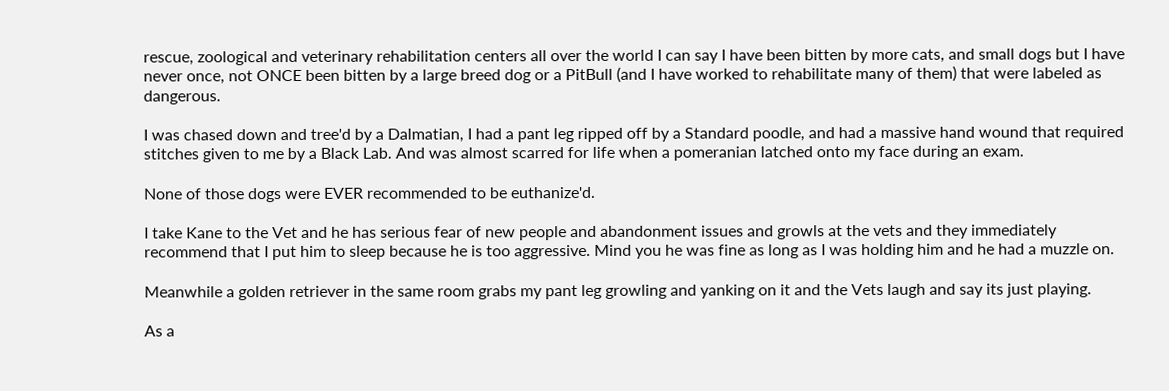rescue, zoological and veterinary rehabilitation centers all over the world I can say I have been bitten by more cats, and small dogs but I have never once, not ONCE been bitten by a large breed dog or a PitBull (and I have worked to rehabilitate many of them) that were labeled as dangerous.

I was chased down and tree'd by a Dalmatian, I had a pant leg ripped off by a Standard poodle, and had a massive hand wound that required stitches given to me by a Black Lab. And was almost scarred for life when a pomeranian latched onto my face during an exam.

None of those dogs were EVER recommended to be euthanize'd.

I take Kane to the Vet and he has serious fear of new people and abandonment issues and growls at the vets and they immediately recommend that I put him to sleep because he is too aggressive. Mind you he was fine as long as I was holding him and he had a muzzle on.

Meanwhile a golden retriever in the same room grabs my pant leg growling and yanking on it and the Vets laugh and say its just playing.

As a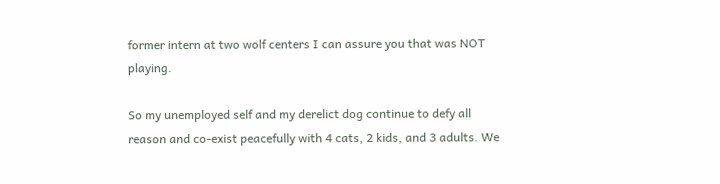former intern at two wolf centers I can assure you that was NOT playing.

So my unemployed self and my derelict dog continue to defy all reason and co-exist peacefully with 4 cats, 2 kids, and 3 adults. We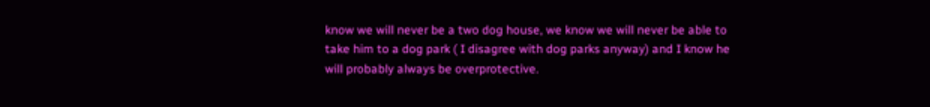know we will never be a two dog house, we know we will never be able to take him to a dog park ( I disagree with dog parks anyway) and I know he will probably always be overprotective.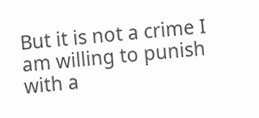But it is not a crime I am willing to punish with a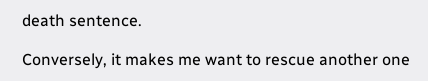death sentence.

Conversely, it makes me want to rescue another one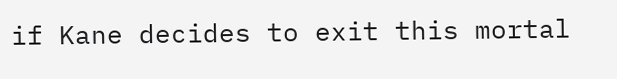if Kane decides to exit this mortal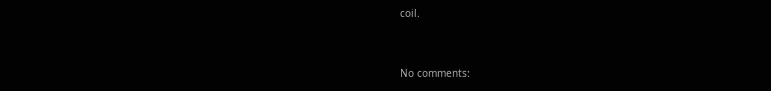coil.


No comments: